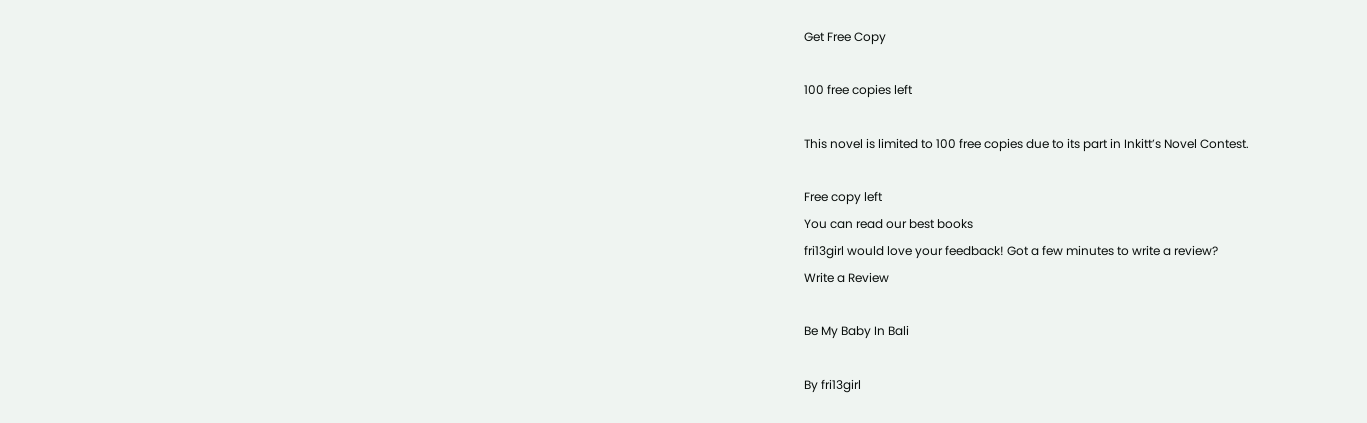Get Free Copy

100 free copies left

This novel is limited to 100 free copies due to its part in Inkitt’s Novel Contest.

Free copy left
You can read our best books
fri13girl would love your feedback! Got a few minutes to write a review?
Write a Review

Be My Baby In Bali

By fri13girl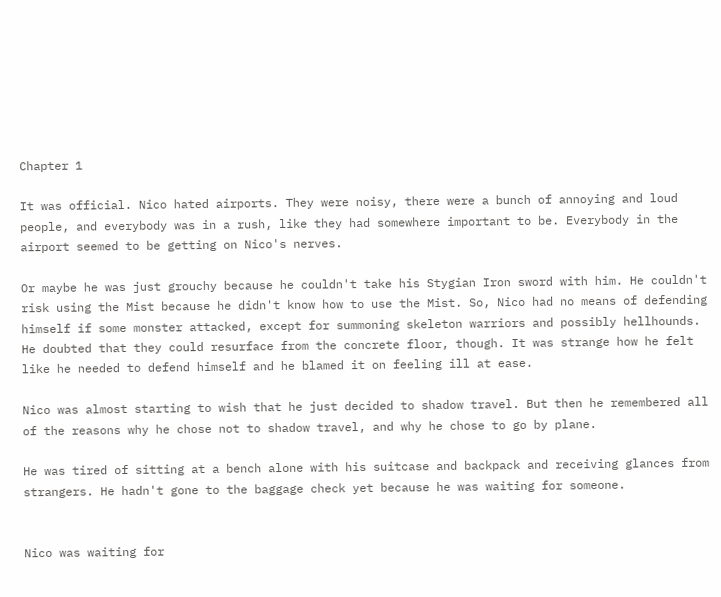Chapter 1

It was official. Nico hated airports. They were noisy, there were a bunch of annoying and loud people, and everybody was in a rush, like they had somewhere important to be. Everybody in the airport seemed to be getting on Nico's nerves.

Or maybe he was just grouchy because he couldn't take his Stygian Iron sword with him. He couldn't risk using the Mist because he didn't know how to use the Mist. So, Nico had no means of defending himself if some monster attacked, except for summoning skeleton warriors and possibly hellhounds. He doubted that they could resurface from the concrete floor, though. It was strange how he felt like he needed to defend himself and he blamed it on feeling ill at ease.

Nico was almost starting to wish that he just decided to shadow travel. But then he remembered all of the reasons why he chose not to shadow travel, and why he chose to go by plane.

He was tired of sitting at a bench alone with his suitcase and backpack and receiving glances from strangers. He hadn't gone to the baggage check yet because he was waiting for someone.


Nico was waiting for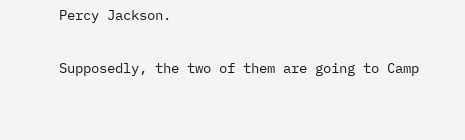Percy Jackson.

Supposedly, the two of them are going to Camp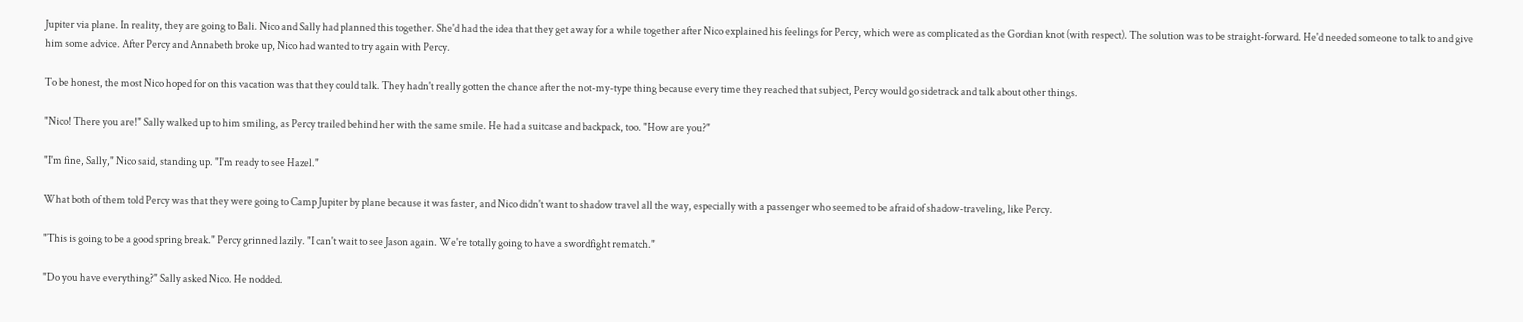Jupiter via plane. In reality, they are going to Bali. Nico and Sally had planned this together. She'd had the idea that they get away for a while together after Nico explained his feelings for Percy, which were as complicated as the Gordian knot (with respect). The solution was to be straight-forward. He'd needed someone to talk to and give him some advice. After Percy and Annabeth broke up, Nico had wanted to try again with Percy.

To be honest, the most Nico hoped for on this vacation was that they could talk. They hadn't really gotten the chance after the not-my-type thing because every time they reached that subject, Percy would go sidetrack and talk about other things.

"Nico! There you are!" Sally walked up to him smiling, as Percy trailed behind her with the same smile. He had a suitcase and backpack, too. "How are you?"

"I'm fine, Sally," Nico said, standing up. "I'm ready to see Hazel."

What both of them told Percy was that they were going to Camp Jupiter by plane because it was faster, and Nico didn't want to shadow travel all the way, especially with a passenger who seemed to be afraid of shadow-traveling, like Percy.

"This is going to be a good spring break." Percy grinned lazily. "I can't wait to see Jason again. We're totally going to have a swordfight rematch."

"Do you have everything?" Sally asked Nico. He nodded.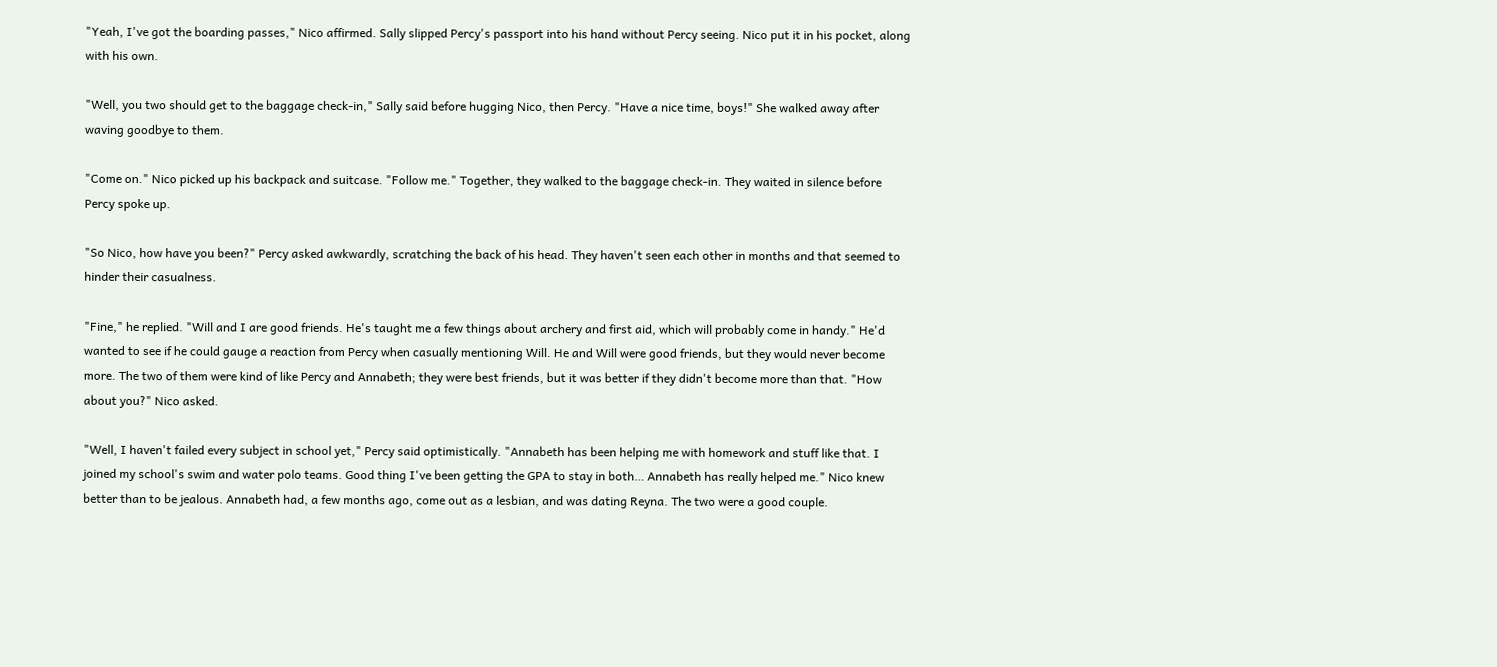"Yeah, I've got the boarding passes," Nico affirmed. Sally slipped Percy's passport into his hand without Percy seeing. Nico put it in his pocket, along with his own.

"Well, you two should get to the baggage check-in," Sally said before hugging Nico, then Percy. "Have a nice time, boys!" She walked away after waving goodbye to them.

"Come on." Nico picked up his backpack and suitcase. "Follow me." Together, they walked to the baggage check-in. They waited in silence before Percy spoke up.

"So Nico, how have you been?" Percy asked awkwardly, scratching the back of his head. They haven't seen each other in months and that seemed to hinder their casualness.

"Fine," he replied. "Will and I are good friends. He's taught me a few things about archery and first aid, which will probably come in handy." He'd wanted to see if he could gauge a reaction from Percy when casually mentioning Will. He and Will were good friends, but they would never become more. The two of them were kind of like Percy and Annabeth; they were best friends, but it was better if they didn't become more than that. "How about you?" Nico asked.

"Well, I haven't failed every subject in school yet," Percy said optimistically. "Annabeth has been helping me with homework and stuff like that. I joined my school's swim and water polo teams. Good thing I've been getting the GPA to stay in both… Annabeth has really helped me." Nico knew better than to be jealous. Annabeth had, a few months ago, come out as a lesbian, and was dating Reyna. The two were a good couple.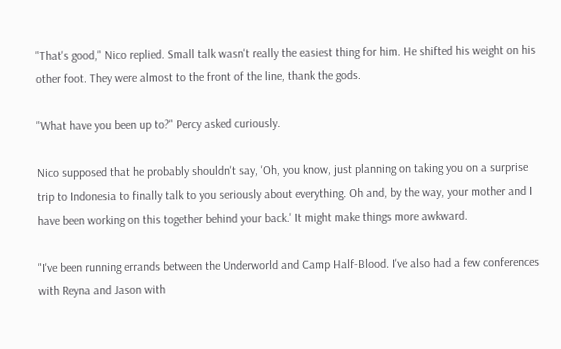"That's good," Nico replied. Small talk wasn't really the easiest thing for him. He shifted his weight on his other foot. They were almost to the front of the line, thank the gods.

"What have you been up to?" Percy asked curiously.

Nico supposed that he probably shouldn't say, 'Oh, you know, just planning on taking you on a surprise trip to Indonesia to finally talk to you seriously about everything. Oh and, by the way, your mother and I have been working on this together behind your back.' It might make things more awkward.

"I've been running errands between the Underworld and Camp Half-Blood. I've also had a few conferences with Reyna and Jason with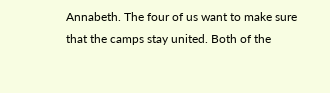Annabeth. The four of us want to make sure that the camps stay united. Both of the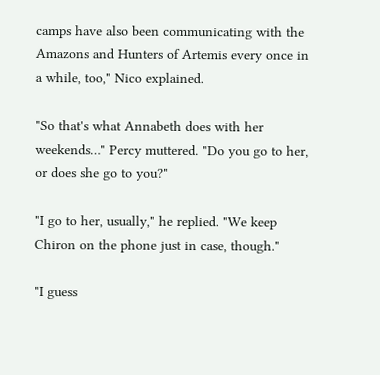camps have also been communicating with the Amazons and Hunters of Artemis every once in a while, too," Nico explained.

"So that's what Annabeth does with her weekends…" Percy muttered. "Do you go to her, or does she go to you?"

"I go to her, usually," he replied. "We keep Chiron on the phone just in case, though."

"I guess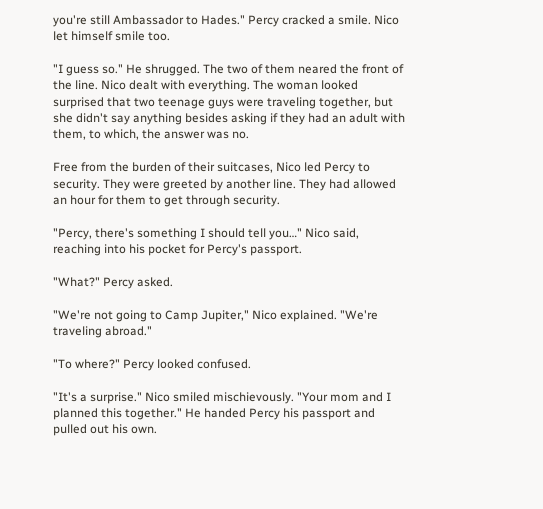you're still Ambassador to Hades." Percy cracked a smile. Nico let himself smile too.

"I guess so." He shrugged. The two of them neared the front of the line. Nico dealt with everything. The woman looked surprised that two teenage guys were traveling together, but she didn't say anything besides asking if they had an adult with them, to which, the answer was no.

Free from the burden of their suitcases, Nico led Percy to security. They were greeted by another line. They had allowed an hour for them to get through security.

"Percy, there's something I should tell you…" Nico said, reaching into his pocket for Percy's passport.

"What?" Percy asked.

"We're not going to Camp Jupiter," Nico explained. "We're traveling abroad."

"To where?" Percy looked confused.

"It's a surprise." Nico smiled mischievously. "Your mom and I planned this together." He handed Percy his passport and pulled out his own.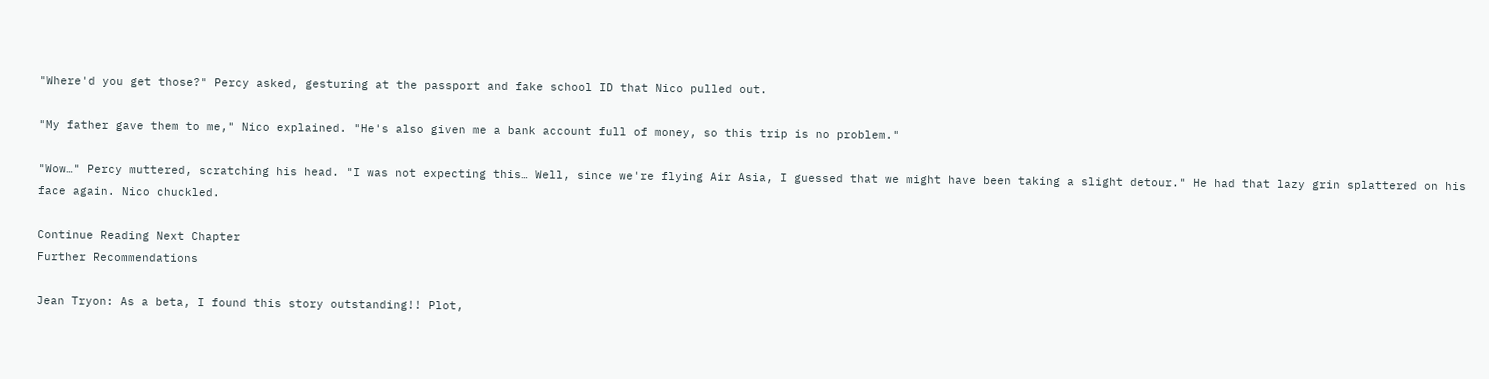"Where'd you get those?" Percy asked, gesturing at the passport and fake school ID that Nico pulled out.

"My father gave them to me," Nico explained. "He's also given me a bank account full of money, so this trip is no problem."

"Wow…" Percy muttered, scratching his head. "I was not expecting this… Well, since we're flying Air Asia, I guessed that we might have been taking a slight detour." He had that lazy grin splattered on his face again. Nico chuckled.

Continue Reading Next Chapter
Further Recommendations

Jean Tryon: As a beta, I found this story outstanding!! Plot,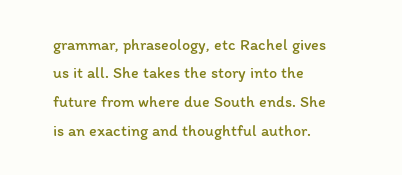grammar, phraseology, etc Rachel gives us it all. She takes the story into the future from where due South ends. She is an exacting and thoughtful author.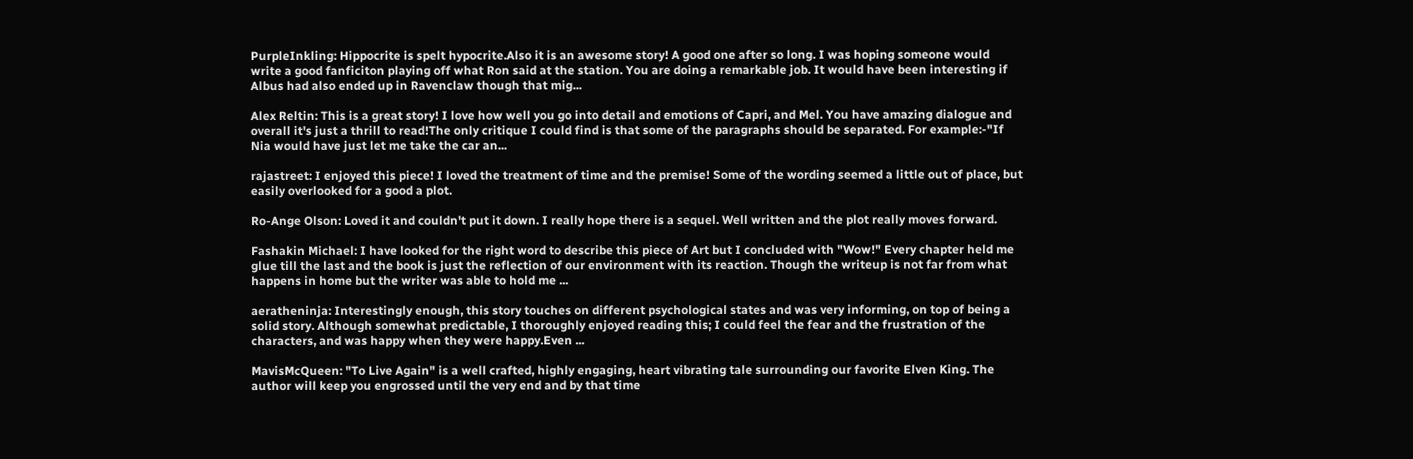PurpleInkling: Hippocrite is spelt hypocrite.Also it is an awesome story! A good one after so long. I was hoping someone would write a good fanficiton playing off what Ron said at the station. You are doing a remarkable job. It would have been interesting if Albus had also ended up in Ravenclaw though that mig...

Alex Reltin: This is a great story! I love how well you go into detail and emotions of Capri, and Mel. You have amazing dialogue and overall it's just a thrill to read!The only critique I could find is that some of the paragraphs should be separated. For example:-"If Nia would have just let me take the car an...

rajastreet: I enjoyed this piece! I loved the treatment of time and the premise! Some of the wording seemed a little out of place, but easily overlooked for a good a plot.

Ro-Ange Olson: Loved it and couldn't put it down. I really hope there is a sequel. Well written and the plot really moves forward.

Fashakin Michael: I have looked for the right word to describe this piece of Art but I concluded with "Wow!" Every chapter held me glue till the last and the book is just the reflection of our environment with its reaction. Though the writeup is not far from what happens in home but the writer was able to hold me ...

aeratheninja: Interestingly enough, this story touches on different psychological states and was very informing, on top of being a solid story. Although somewhat predictable, I thoroughly enjoyed reading this; I could feel the fear and the frustration of the characters, and was happy when they were happy.Even ...

MavisMcQueen: "To Live Again" is a well crafted, highly engaging, heart vibrating tale surrounding our favorite Elven King. The author will keep you engrossed until the very end and by that time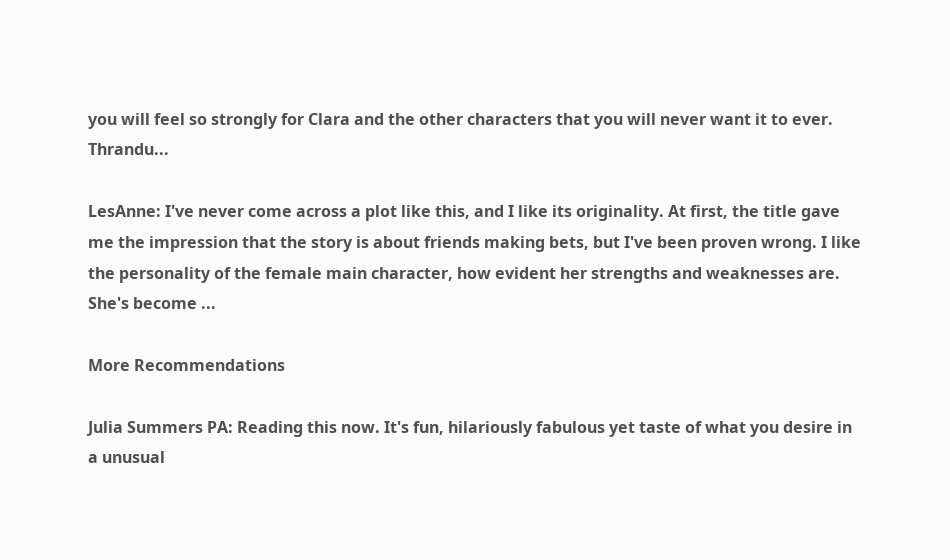you will feel so strongly for Clara and the other characters that you will never want it to ever. Thrandu...

LesAnne: I've never come across a plot like this, and I like its originality. At first, the title gave me the impression that the story is about friends making bets, but I've been proven wrong. I like the personality of the female main character, how evident her strengths and weaknesses are. She's become ...

More Recommendations

Julia Summers PA: Reading this now. It's fun, hilariously fabulous yet taste of what you desire in a unusual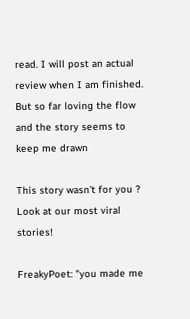read. I will post an actual review when I am finished. But so far loving the flow and the story seems to keep me drawn

This story wasn't for you ?
Look at our most viral stories!

FreakyPoet: "you made me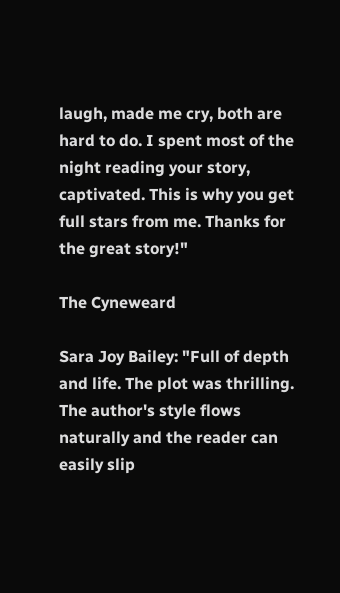laugh, made me cry, both are hard to do. I spent most of the night reading your story, captivated. This is why you get full stars from me. Thanks for the great story!"

The Cyneweard

Sara Joy Bailey: "Full of depth and life. The plot was thrilling. The author's style flows naturally and the reader can easily slip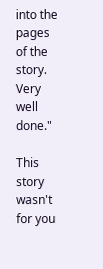into the pages of the story. Very well done."

This story wasn't for you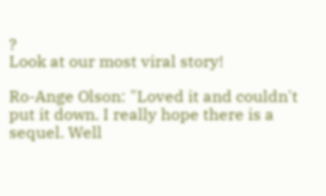?
Look at our most viral story!

Ro-Ange Olson: "Loved it and couldn't put it down. I really hope there is a sequel. Well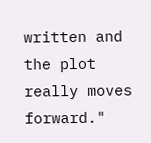written and the plot really moves forward."